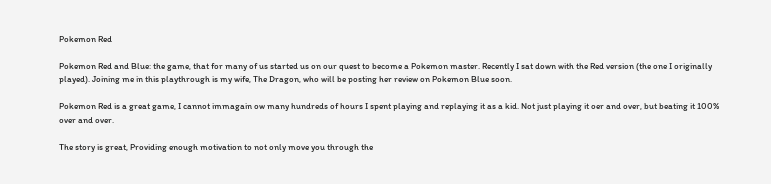Pokemon Red

Pokemon Red and Blue: the game, that for many of us started us on our quest to become a Pokemon master. Recently I sat down with the Red version (the one I originally played). Joining me in this playthrough is my wife, The Dragon, who will be posting her review on Pokemon Blue soon.

Pokemon Red is a great game, I cannot immagain ow many hundreds of hours I spent playing and replaying it as a kid. Not just playing it oer and over, but beating it 100% over and over.

The story is great, Providing enough motivation to not only move you through the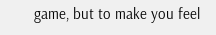game, but to make you feel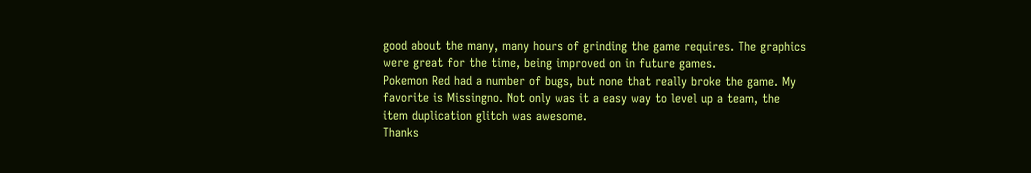good about the many, many hours of grinding the game requires. The graphics were great for the time, being improved on in future games.
Pokemon Red had a number of bugs, but none that really broke the game. My favorite is Missingno. Not only was it a easy way to level up a team, the item duplication glitch was awesome.
Thanks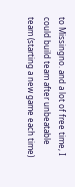to Missingno. and a lot of free time, I could build team after unbeatable team (starting a new game each time)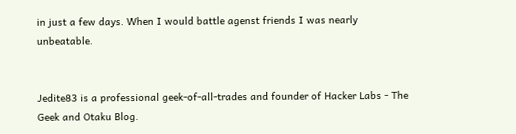in just a few days. When I would battle agenst friends I was nearly unbeatable.


Jedite83 is a professional geek-of-all-trades and founder of Hacker Labs - The Geek and Otaku Blog.